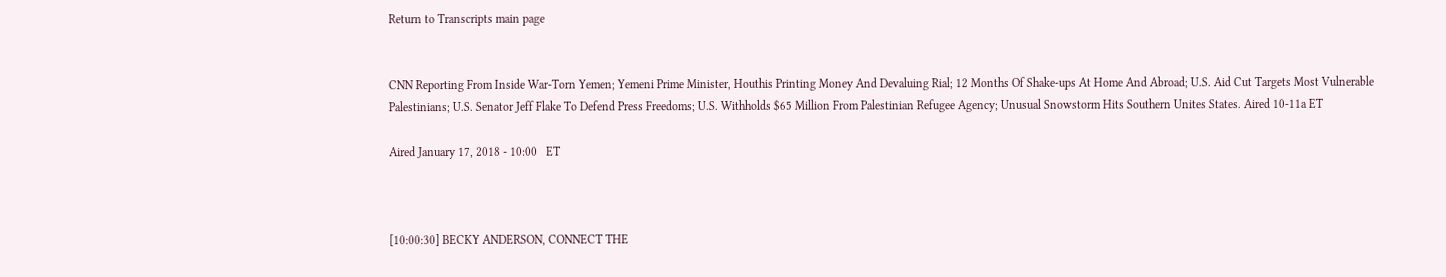Return to Transcripts main page


CNN Reporting From Inside War-Torn Yemen; Yemeni Prime Minister, Houthis Printing Money And Devaluing Rial; 12 Months Of Shake-ups At Home And Abroad; U.S. Aid Cut Targets Most Vulnerable Palestinians; U.S. Senator Jeff Flake To Defend Press Freedoms; U.S. Withholds $65 Million From Palestinian Refugee Agency; Unusual Snowstorm Hits Southern Unites States. Aired 10-11a ET

Aired January 17, 2018 - 10:00   ET



[10:00:30] BECKY ANDERSON, CONNECT THE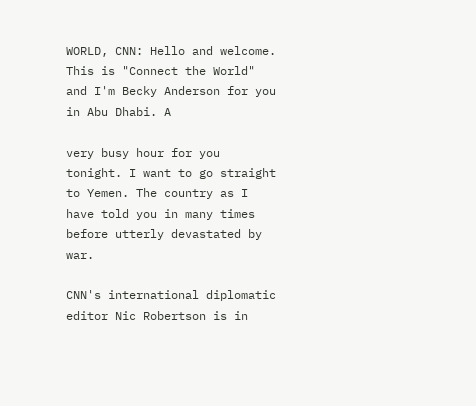WORLD, CNN: Hello and welcome. This is "Connect the World" and I'm Becky Anderson for you in Abu Dhabi. A

very busy hour for you tonight. I want to go straight to Yemen. The country as I have told you in many times before utterly devastated by war.

CNN's international diplomatic editor Nic Robertson is in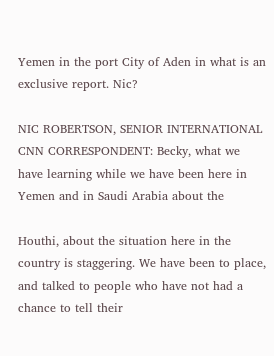Yemen in the port City of Aden in what is an exclusive report. Nic?

NIC ROBERTSON, SENIOR INTERNATIONAL CNN CORRESPONDENT: Becky, what we have learning while we have been here in Yemen and in Saudi Arabia about the

Houthi, about the situation here in the country is staggering. We have been to place, and talked to people who have not had a chance to tell their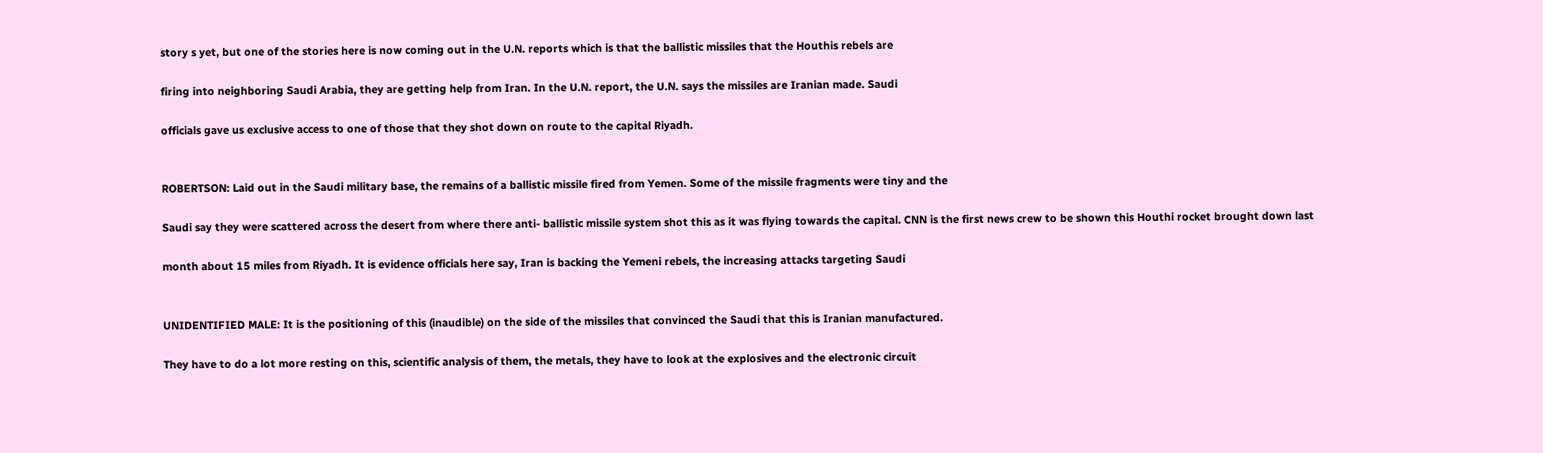story s yet, but one of the stories here is now coming out in the U.N. reports which is that the ballistic missiles that the Houthis rebels are

firing into neighboring Saudi Arabia, they are getting help from Iran. In the U.N. report, the U.N. says the missiles are Iranian made. Saudi

officials gave us exclusive access to one of those that they shot down on route to the capital Riyadh.


ROBERTSON: Laid out in the Saudi military base, the remains of a ballistic missile fired from Yemen. Some of the missile fragments were tiny and the

Saudi say they were scattered across the desert from where there anti- ballistic missile system shot this as it was flying towards the capital. CNN is the first news crew to be shown this Houthi rocket brought down last

month about 15 miles from Riyadh. It is evidence officials here say, Iran is backing the Yemeni rebels, the increasing attacks targeting Saudi


UNIDENTIFIED MALE: It is the positioning of this (inaudible) on the side of the missiles that convinced the Saudi that this is Iranian manufactured.

They have to do a lot more resting on this, scientific analysis of them, the metals, they have to look at the explosives and the electronic circuit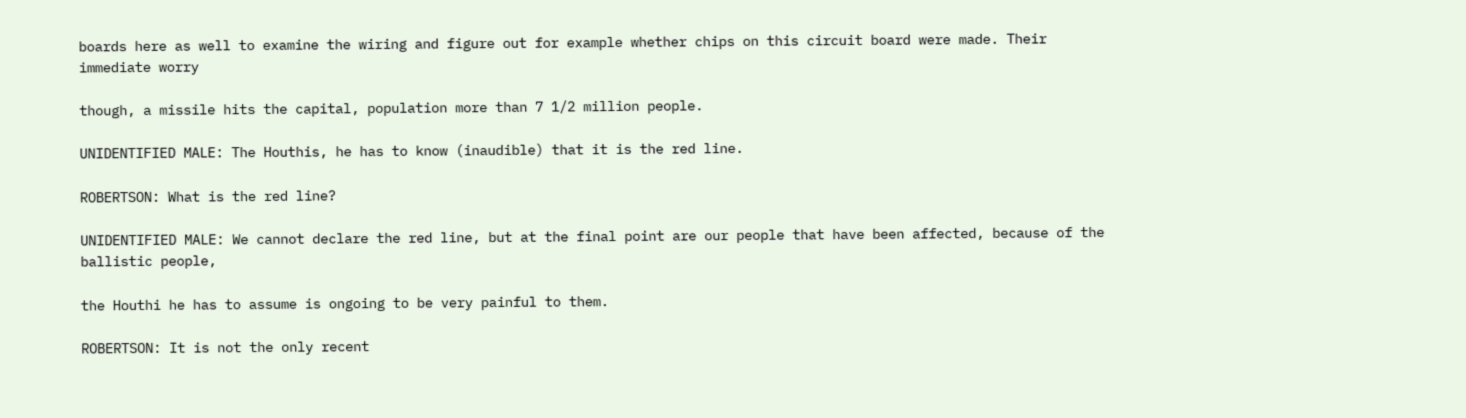boards here as well to examine the wiring and figure out for example whether chips on this circuit board were made. Their immediate worry

though, a missile hits the capital, population more than 7 1/2 million people.

UNIDENTIFIED MALE: The Houthis, he has to know (inaudible) that it is the red line.

ROBERTSON: What is the red line?

UNIDENTIFIED MALE: We cannot declare the red line, but at the final point are our people that have been affected, because of the ballistic people,

the Houthi he has to assume is ongoing to be very painful to them.

ROBERTSON: It is not the only recent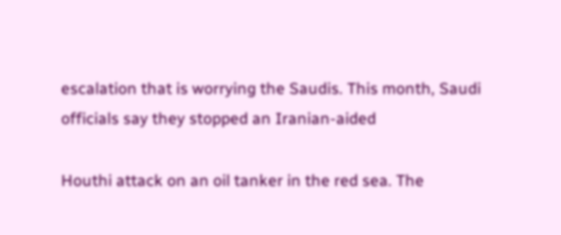escalation that is worrying the Saudis. This month, Saudi officials say they stopped an Iranian-aided

Houthi attack on an oil tanker in the red sea. The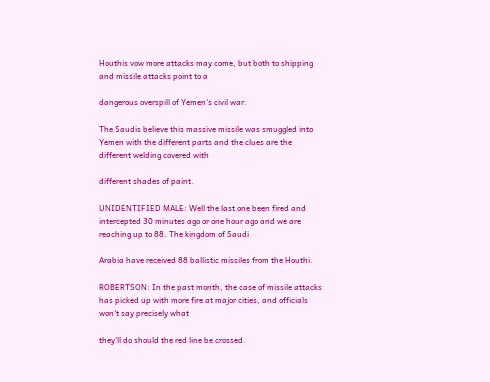Houthis vow more attacks may come, but both to shipping and missile attacks point to a

dangerous overspill of Yemen's civil war.

The Saudis believe this massive missile was smuggled into Yemen with the different parts and the clues are the different welding covered with

different shades of paint.

UNIDENTIFIED MALE: Well the last one been fired and intercepted 30 minutes ago or one hour ago and we are reaching up to 88. The kingdom of Saudi

Arabia have received 88 ballistic missiles from the Houthi.

ROBERTSON: In the past month, the case of missile attacks has picked up with more fire at major cities, and officials won't say precisely what

they'll do should the red line be crossed.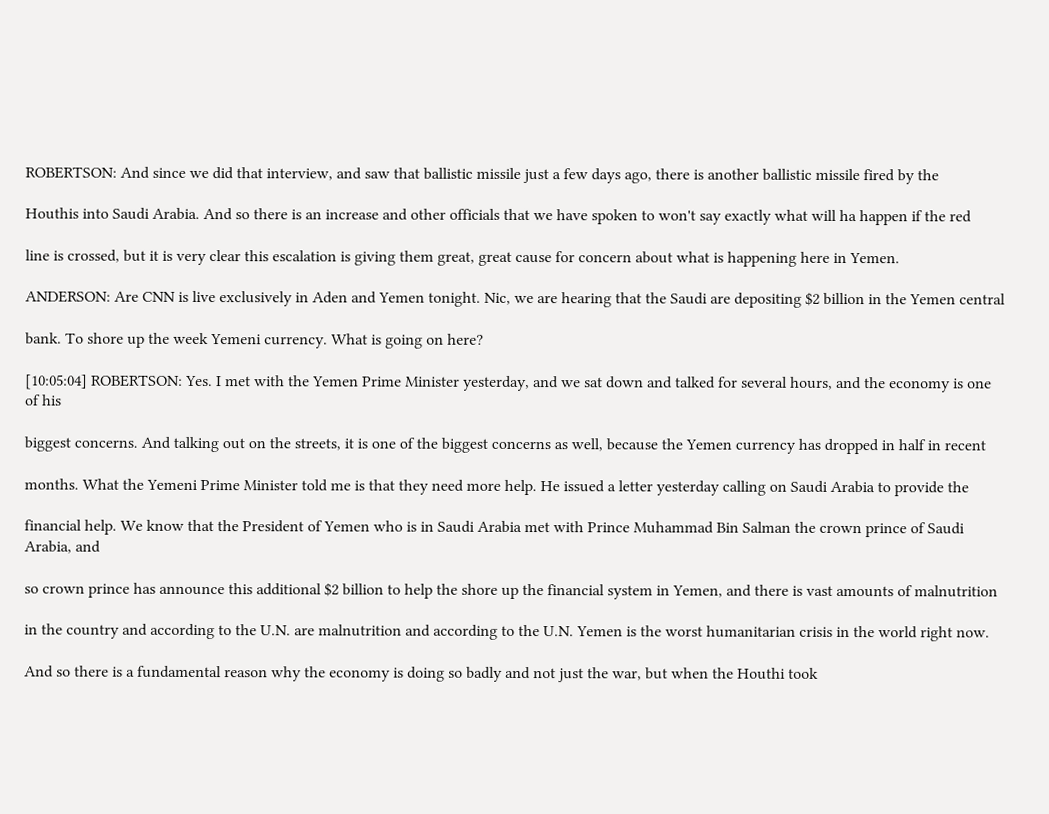ROBERTSON: And since we did that interview, and saw that ballistic missile just a few days ago, there is another ballistic missile fired by the

Houthis into Saudi Arabia. And so there is an increase and other officials that we have spoken to won't say exactly what will ha happen if the red

line is crossed, but it is very clear this escalation is giving them great, great cause for concern about what is happening here in Yemen.

ANDERSON: Are CNN is live exclusively in Aden and Yemen tonight. Nic, we are hearing that the Saudi are depositing $2 billion in the Yemen central

bank. To shore up the week Yemeni currency. What is going on here?

[10:05:04] ROBERTSON: Yes. I met with the Yemen Prime Minister yesterday, and we sat down and talked for several hours, and the economy is one of his

biggest concerns. And talking out on the streets, it is one of the biggest concerns as well, because the Yemen currency has dropped in half in recent

months. What the Yemeni Prime Minister told me is that they need more help. He issued a letter yesterday calling on Saudi Arabia to provide the

financial help. We know that the President of Yemen who is in Saudi Arabia met with Prince Muhammad Bin Salman the crown prince of Saudi Arabia, and

so crown prince has announce this additional $2 billion to help the shore up the financial system in Yemen, and there is vast amounts of malnutrition

in the country and according to the U.N. are malnutrition and according to the U.N. Yemen is the worst humanitarian crisis in the world right now.

And so there is a fundamental reason why the economy is doing so badly and not just the war, but when the Houthi took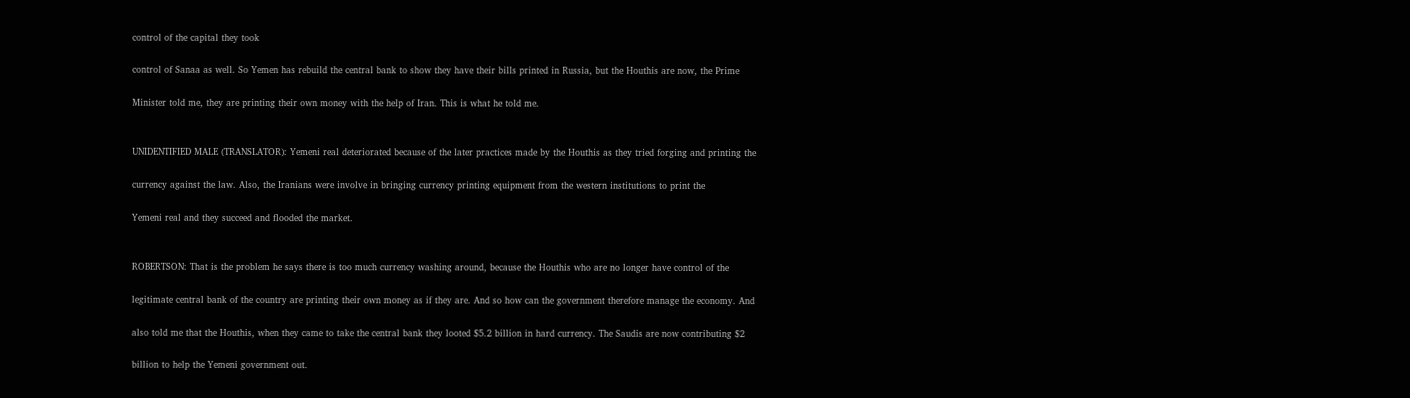control of the capital they took

control of Sanaa as well. So Yemen has rebuild the central bank to show they have their bills printed in Russia, but the Houthis are now, the Prime

Minister told me, they are printing their own money with the help of Iran. This is what he told me.


UNIDENTIFIED MALE (TRANSLATOR): Yemeni real deteriorated because of the later practices made by the Houthis as they tried forging and printing the

currency against the law. Also, the Iranians were involve in bringing currency printing equipment from the western institutions to print the

Yemeni real and they succeed and flooded the market.


ROBERTSON: That is the problem he says there is too much currency washing around, because the Houthis who are no longer have control of the

legitimate central bank of the country are printing their own money as if they are. And so how can the government therefore manage the economy. And

also told me that the Houthis, when they came to take the central bank they looted $5.2 billion in hard currency. The Saudis are now contributing $2

billion to help the Yemeni government out.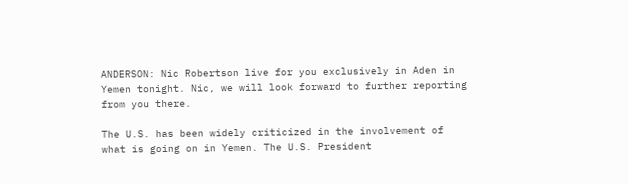ANDERSON: Nic Robertson live for you exclusively in Aden in Yemen tonight. Nic, we will look forward to further reporting from you there.

The U.S. has been widely criticized in the involvement of what is going on in Yemen. The U.S. President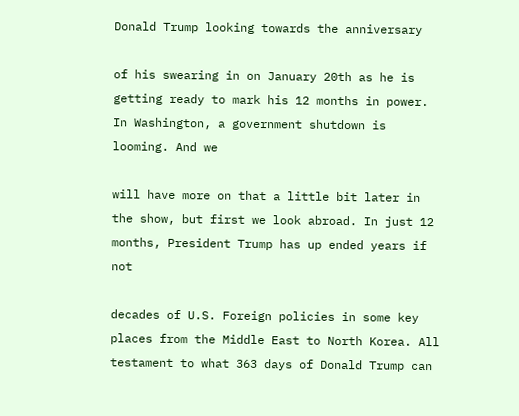Donald Trump looking towards the anniversary

of his swearing in on January 20th as he is getting ready to mark his 12 months in power. In Washington, a government shutdown is looming. And we

will have more on that a little bit later in the show, but first we look abroad. In just 12 months, President Trump has up ended years if not

decades of U.S. Foreign policies in some key places from the Middle East to North Korea. All testament to what 363 days of Donald Trump can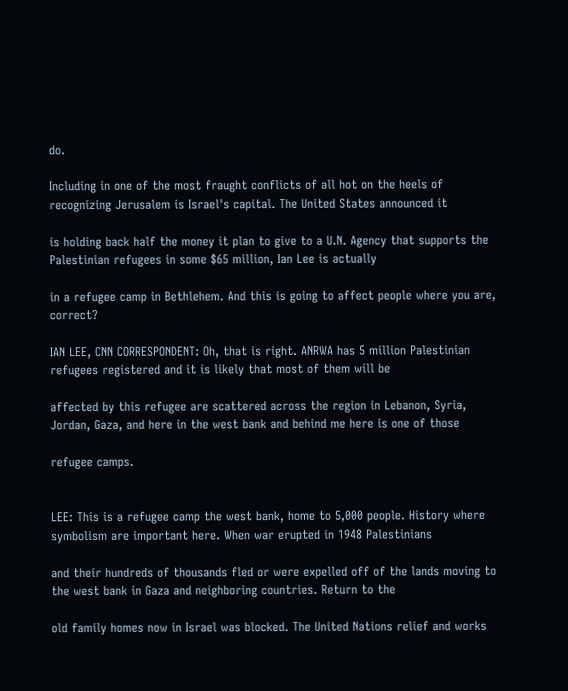do.

Including in one of the most fraught conflicts of all hot on the heels of recognizing Jerusalem is Israel's capital. The United States announced it

is holding back half the money it plan to give to a U.N. Agency that supports the Palestinian refugees in some $65 million, Ian Lee is actually

in a refugee camp in Bethlehem. And this is going to affect people where you are, correct?

IAN LEE, CNN CORRESPONDENT: Oh, that is right. ANRWA has 5 million Palestinian refugees registered and it is likely that most of them will be

affected by this refugee are scattered across the region in Lebanon, Syria, Jordan, Gaza, and here in the west bank and behind me here is one of those

refugee camps.


LEE: This is a refugee camp the west bank, home to 5,000 people. History where symbolism are important here. When war erupted in 1948 Palestinians

and their hundreds of thousands fled or were expelled off of the lands moving to the west bank in Gaza and neighboring countries. Return to the

old family homes now in Israel was blocked. The United Nations relief and works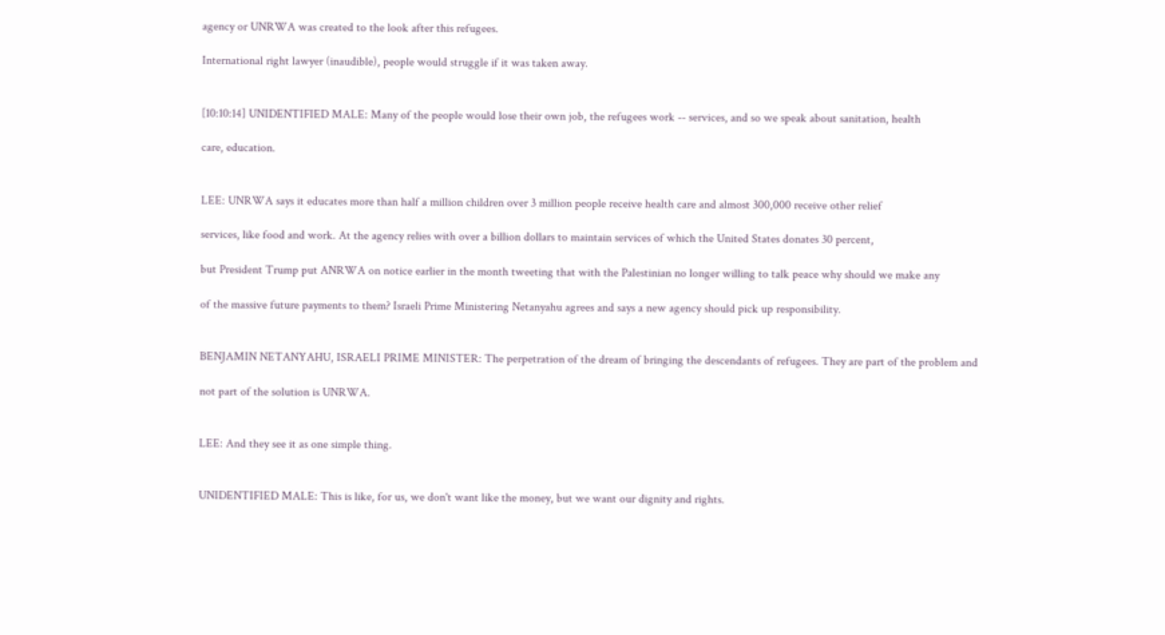agency or UNRWA was created to the look after this refugees.

International right lawyer (inaudible), people would struggle if it was taken away.


[10:10:14] UNIDENTIFIED MALE: Many of the people would lose their own job, the refugees work -- services, and so we speak about sanitation, health

care, education.


LEE: UNRWA says it educates more than half a million children over 3 million people receive health care and almost 300,000 receive other relief

services, like food and work. At the agency relies with over a billion dollars to maintain services of which the United States donates 30 percent,

but President Trump put ANRWA on notice earlier in the month tweeting that with the Palestinian no longer willing to talk peace why should we make any

of the massive future payments to them? Israeli Prime Ministering Netanyahu agrees and says a new agency should pick up responsibility.


BENJAMIN NETANYAHU, ISRAELI PRIME MINISTER: The perpetration of the dream of bringing the descendants of refugees. They are part of the problem and

not part of the solution is UNRWA.


LEE: And they see it as one simple thing.


UNIDENTIFIED MALE: This is like, for us, we don't want like the money, but we want our dignity and rights.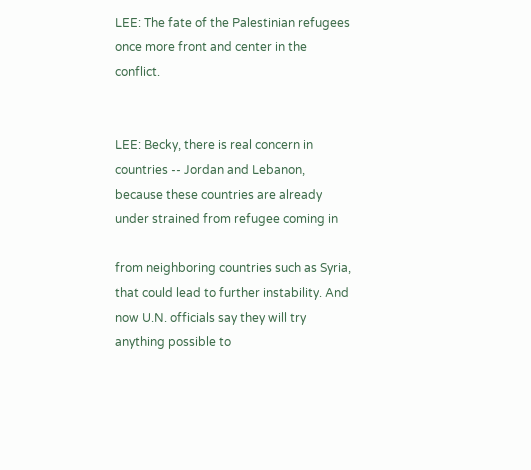LEE: The fate of the Palestinian refugees once more front and center in the conflict.


LEE: Becky, there is real concern in countries -- Jordan and Lebanon, because these countries are already under strained from refugee coming in

from neighboring countries such as Syria, that could lead to further instability. And now U.N. officials say they will try anything possible to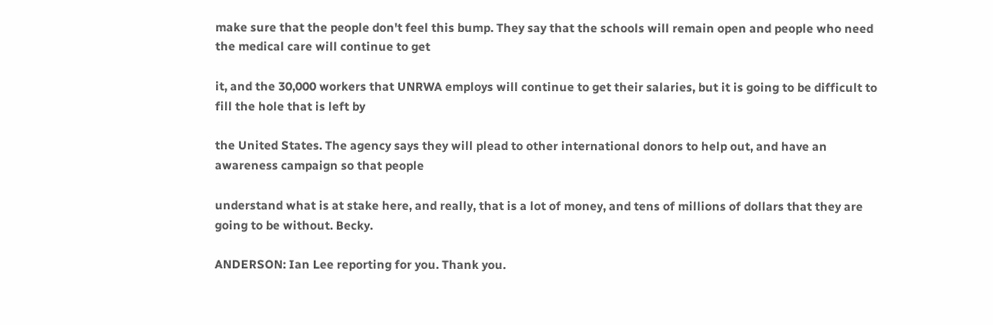make sure that the people don't feel this bump. They say that the schools will remain open and people who need the medical care will continue to get

it, and the 30,000 workers that UNRWA employs will continue to get their salaries, but it is going to be difficult to fill the hole that is left by

the United States. The agency says they will plead to other international donors to help out, and have an awareness campaign so that people

understand what is at stake here, and really, that is a lot of money, and tens of millions of dollars that they are going to be without. Becky.

ANDERSON: Ian Lee reporting for you. Thank you.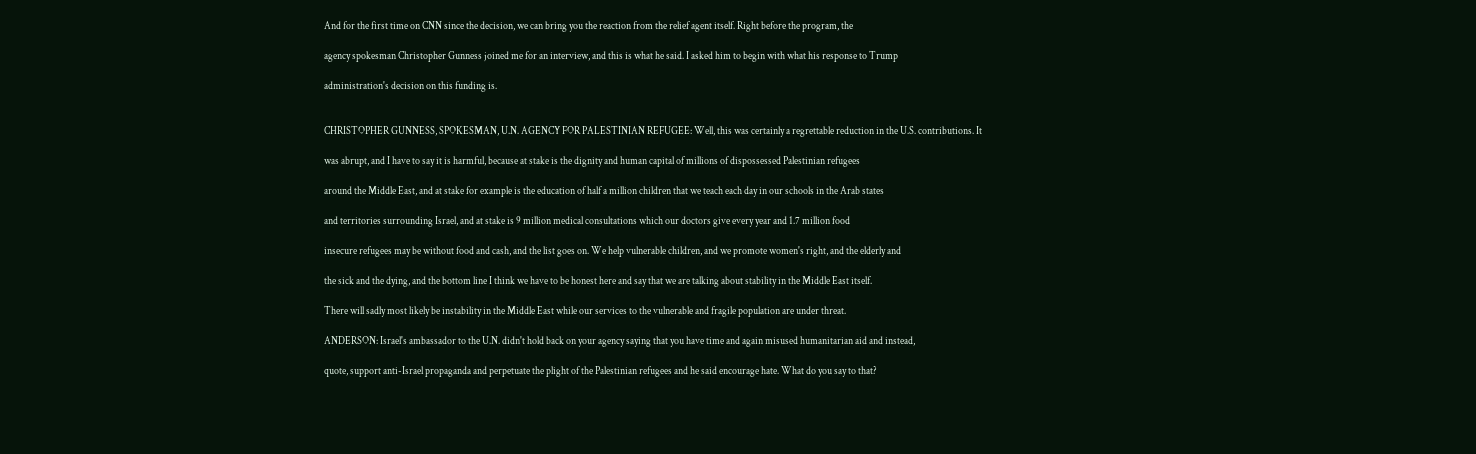And for the first time on CNN since the decision, we can bring you the reaction from the relief agent itself. Right before the program, the

agency spokesman Christopher Gunness joined me for an interview, and this is what he said. I asked him to begin with what his response to Trump

administration's decision on this funding is.


CHRISTOPHER GUNNESS, SPOKESMAN, U.N. AGENCY FOR PALESTINIAN REFUGEE: Well, this was certainly a regrettable reduction in the U.S. contributions. It

was abrupt, and I have to say it is harmful, because at stake is the dignity and human capital of millions of dispossessed Palestinian refugees

around the Middle East, and at stake for example is the education of half a million children that we teach each day in our schools in the Arab states

and territories surrounding Israel, and at stake is 9 million medical consultations which our doctors give every year and 1.7 million food

insecure refugees may be without food and cash, and the list goes on. We help vulnerable children, and we promote women's right, and the elderly and

the sick and the dying, and the bottom line I think we have to be honest here and say that we are talking about stability in the Middle East itself.

There will sadly most likely be instability in the Middle East while our services to the vulnerable and fragile population are under threat.

ANDERSON: Israel's ambassador to the U.N. didn't hold back on your agency saying that you have time and again misused humanitarian aid and instead,

quote, support anti-Israel propaganda and perpetuate the plight of the Palestinian refugees and he said encourage hate. What do you say to that?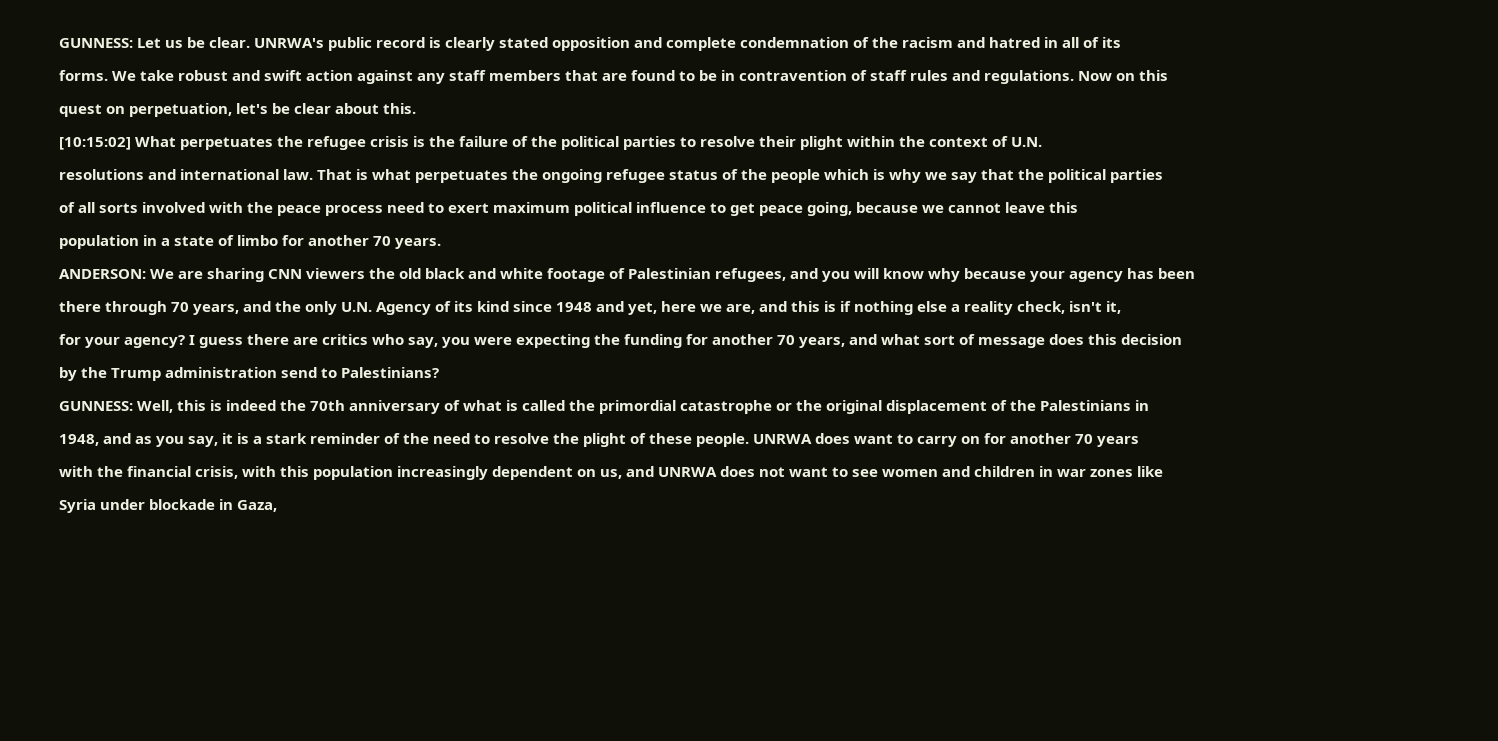GUNNESS: Let us be clear. UNRWA's public record is clearly stated opposition and complete condemnation of the racism and hatred in all of its

forms. We take robust and swift action against any staff members that are found to be in contravention of staff rules and regulations. Now on this

quest on perpetuation, let's be clear about this.

[10:15:02] What perpetuates the refugee crisis is the failure of the political parties to resolve their plight within the context of U.N.

resolutions and international law. That is what perpetuates the ongoing refugee status of the people which is why we say that the political parties

of all sorts involved with the peace process need to exert maximum political influence to get peace going, because we cannot leave this

population in a state of limbo for another 70 years.

ANDERSON: We are sharing CNN viewers the old black and white footage of Palestinian refugees, and you will know why because your agency has been

there through 70 years, and the only U.N. Agency of its kind since 1948 and yet, here we are, and this is if nothing else a reality check, isn't it,

for your agency? I guess there are critics who say, you were expecting the funding for another 70 years, and what sort of message does this decision

by the Trump administration send to Palestinians?

GUNNESS: Well, this is indeed the 70th anniversary of what is called the primordial catastrophe or the original displacement of the Palestinians in

1948, and as you say, it is a stark reminder of the need to resolve the plight of these people. UNRWA does want to carry on for another 70 years

with the financial crisis, with this population increasingly dependent on us, and UNRWA does not want to see women and children in war zones like

Syria under blockade in Gaza,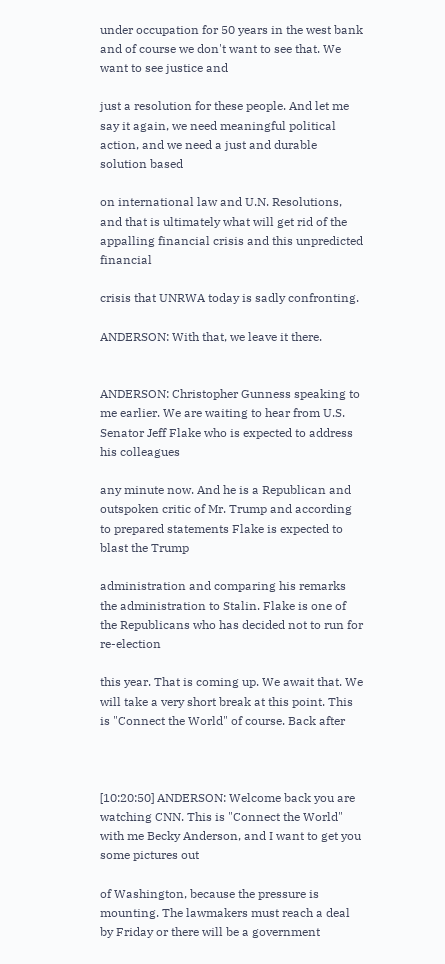under occupation for 50 years in the west bank and of course we don't want to see that. We want to see justice and

just a resolution for these people. And let me say it again, we need meaningful political action, and we need a just and durable solution based

on international law and U.N. Resolutions, and that is ultimately what will get rid of the appalling financial crisis and this unpredicted financial

crisis that UNRWA today is sadly confronting.

ANDERSON: With that, we leave it there.


ANDERSON: Christopher Gunness speaking to me earlier. We are waiting to hear from U.S. Senator Jeff Flake who is expected to address his colleagues

any minute now. And he is a Republican and outspoken critic of Mr. Trump and according to prepared statements Flake is expected to blast the Trump

administration and comparing his remarks the administration to Stalin. Flake is one of the Republicans who has decided not to run for re-election

this year. That is coming up. We await that. We will take a very short break at this point. This is "Connect the World" of course. Back after



[10:20:50] ANDERSON: Welcome back you are watching CNN. This is "Connect the World" with me Becky Anderson, and I want to get you some pictures out

of Washington, because the pressure is mounting. The lawmakers must reach a deal by Friday or there will be a government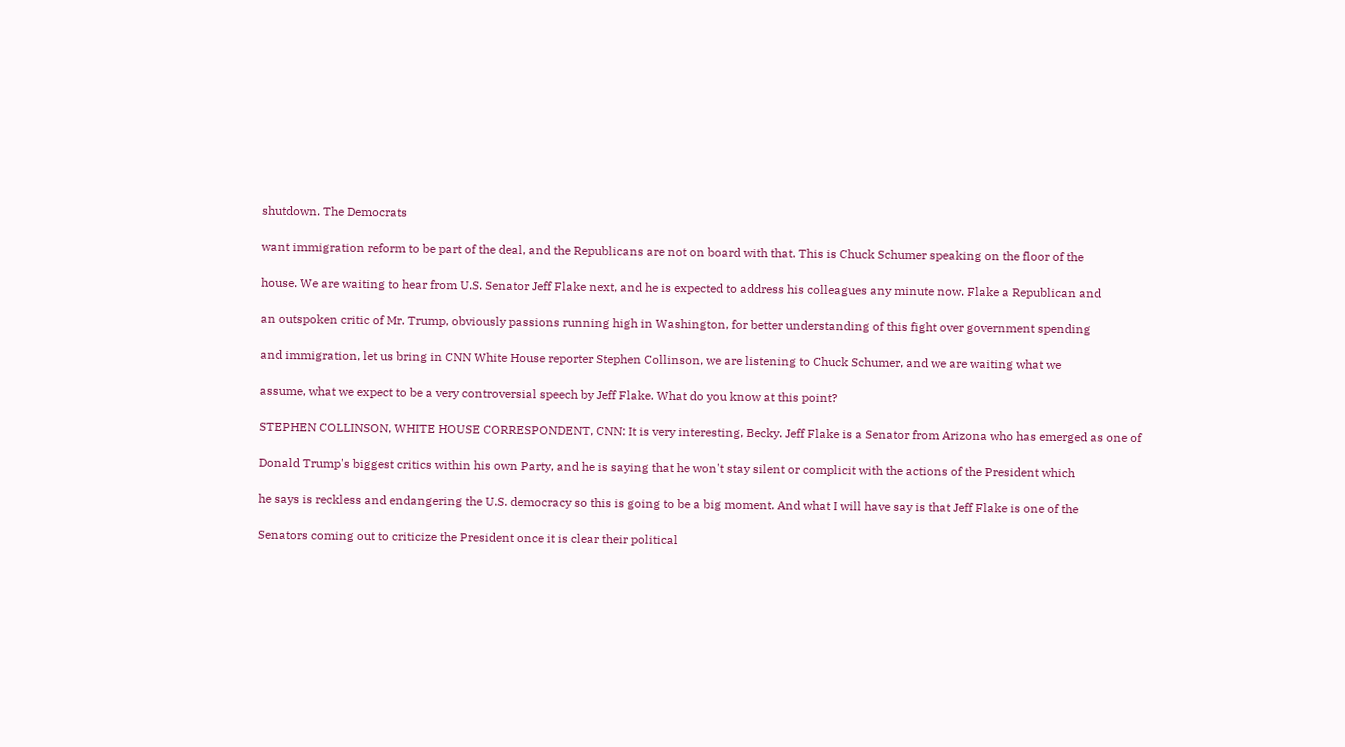shutdown. The Democrats

want immigration reform to be part of the deal, and the Republicans are not on board with that. This is Chuck Schumer speaking on the floor of the

house. We are waiting to hear from U.S. Senator Jeff Flake next, and he is expected to address his colleagues any minute now. Flake a Republican and

an outspoken critic of Mr. Trump, obviously passions running high in Washington, for better understanding of this fight over government spending

and immigration, let us bring in CNN White House reporter Stephen Collinson, we are listening to Chuck Schumer, and we are waiting what we

assume, what we expect to be a very controversial speech by Jeff Flake. What do you know at this point?

STEPHEN COLLINSON, WHITE HOUSE CORRESPONDENT, CNN: It is very interesting, Becky. Jeff Flake is a Senator from Arizona who has emerged as one of

Donald Trump's biggest critics within his own Party, and he is saying that he won't stay silent or complicit with the actions of the President which

he says is reckless and endangering the U.S. democracy so this is going to be a big moment. And what I will have say is that Jeff Flake is one of the

Senators coming out to criticize the President once it is clear their political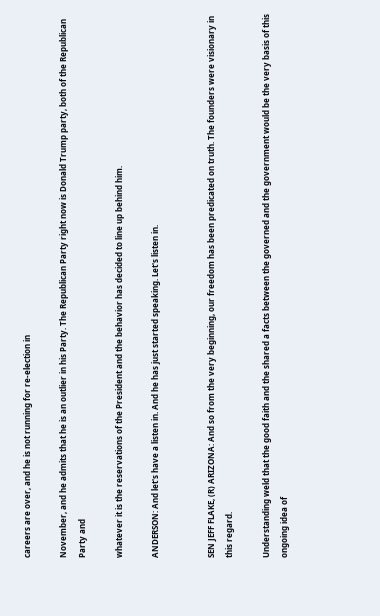careers are over, and he is not running for re-election in

November, and he admits that he is an outlier in his Party. The Republican Party right now is Donald Trump party, both of the Republican Party and

whatever it is the reservations of the President and the behavior has decided to line up behind him.

ANDERSON: And let's have a listen in. And he has just started speaking. Let's listen in.


SEN JEFF FLAKE, (R) ARIZONA: And so from the very beginning, our freedom has been predicated on truth. The founders were visionary in this regard.

Understanding weld that the good faith and the shared a facts between the governed and the government would be the very basis of this ongoing idea of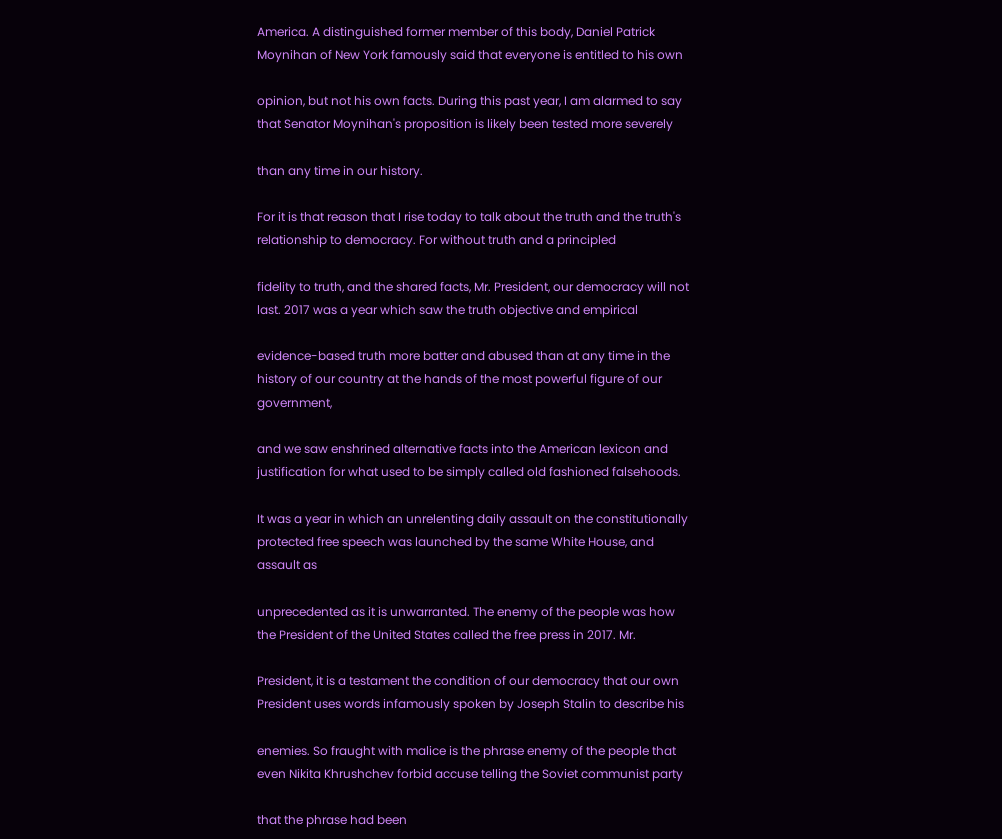America. A distinguished former member of this body, Daniel Patrick Moynihan of New York famously said that everyone is entitled to his own

opinion, but not his own facts. During this past year, I am alarmed to say that Senator Moynihan's proposition is likely been tested more severely

than any time in our history.

For it is that reason that I rise today to talk about the truth and the truth's relationship to democracy. For without truth and a principled

fidelity to truth, and the shared facts, Mr. President, our democracy will not last. 2017 was a year which saw the truth objective and empirical

evidence-based truth more batter and abused than at any time in the history of our country at the hands of the most powerful figure of our government,

and we saw enshrined alternative facts into the American lexicon and justification for what used to be simply called old fashioned falsehoods.

It was a year in which an unrelenting daily assault on the constitutionally protected free speech was launched by the same White House, and assault as

unprecedented as it is unwarranted. The enemy of the people was how the President of the United States called the free press in 2017. Mr.

President, it is a testament the condition of our democracy that our own President uses words infamously spoken by Joseph Stalin to describe his

enemies. So fraught with malice is the phrase enemy of the people that even Nikita Khrushchev forbid accuse telling the Soviet communist party

that the phrase had been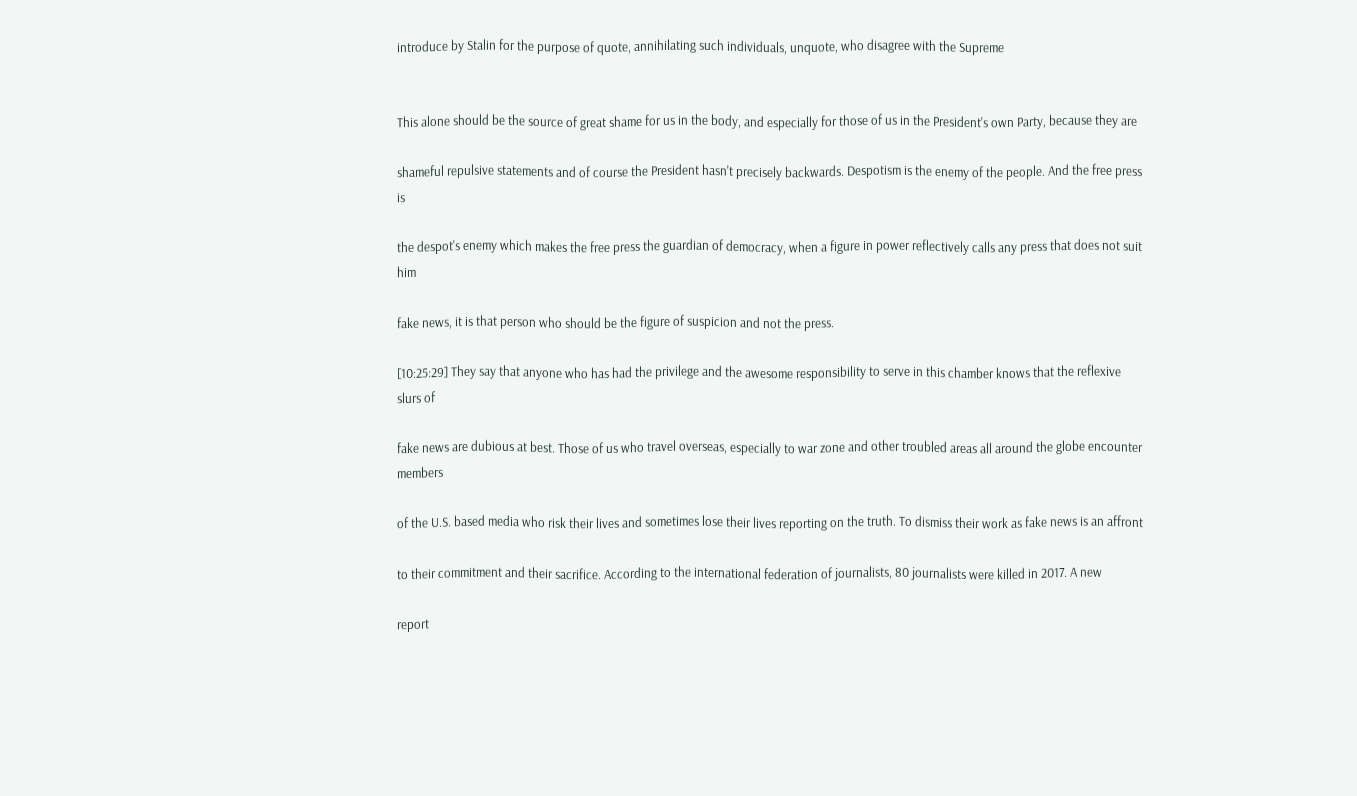introduce by Stalin for the purpose of quote, annihilating such individuals, unquote, who disagree with the Supreme


This alone should be the source of great shame for us in the body, and especially for those of us in the President's own Party, because they are

shameful repulsive statements and of course the President hasn't precisely backwards. Despotism is the enemy of the people. And the free press is

the despot's enemy which makes the free press the guardian of democracy, when a figure in power reflectively calls any press that does not suit him

fake news, it is that person who should be the figure of suspicion and not the press.

[10:25:29] They say that anyone who has had the privilege and the awesome responsibility to serve in this chamber knows that the reflexive slurs of

fake news are dubious at best. Those of us who travel overseas, especially to war zone and other troubled areas all around the globe encounter members

of the U.S. based media who risk their lives and sometimes lose their lives reporting on the truth. To dismiss their work as fake news is an affront

to their commitment and their sacrifice. According to the international federation of journalists, 80 journalists were killed in 2017. A new

report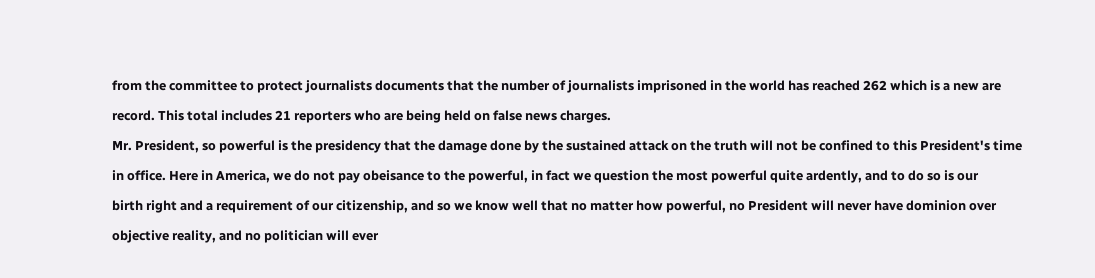from the committee to protect journalists documents that the number of journalists imprisoned in the world has reached 262 which is a new are

record. This total includes 21 reporters who are being held on false news charges.

Mr. President, so powerful is the presidency that the damage done by the sustained attack on the truth will not be confined to this President's time

in office. Here in America, we do not pay obeisance to the powerful, in fact we question the most powerful quite ardently, and to do so is our

birth right and a requirement of our citizenship, and so we know well that no matter how powerful, no President will never have dominion over

objective reality, and no politician will ever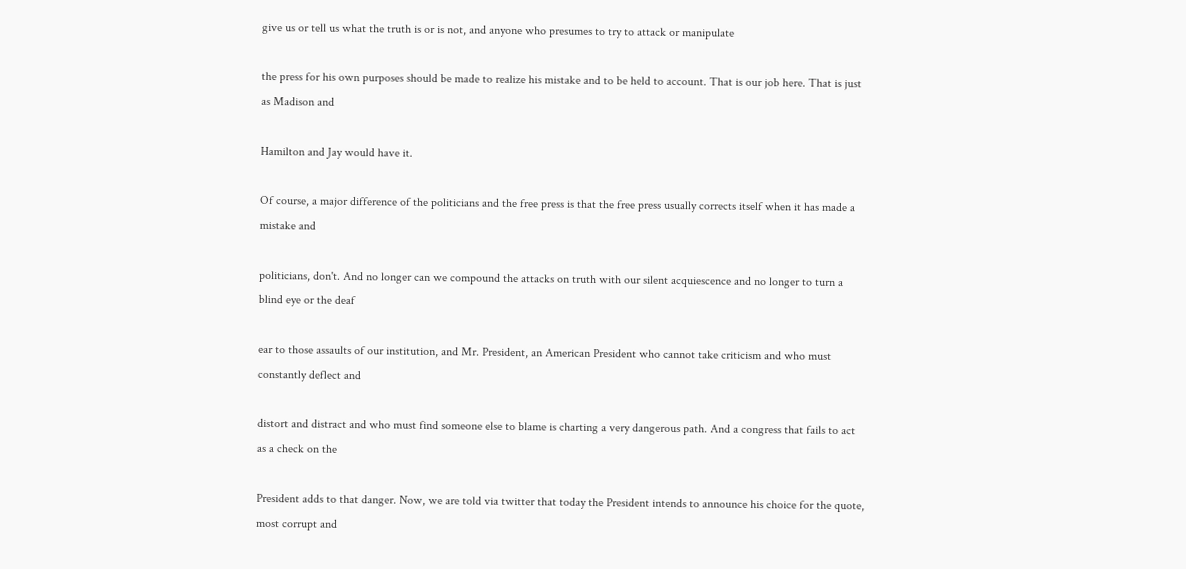give us or tell us what the truth is or is not, and anyone who presumes to try to attack or manipulate

the press for his own purposes should be made to realize his mistake and to be held to account. That is our job here. That is just as Madison and

Hamilton and Jay would have it.

Of course, a major difference of the politicians and the free press is that the free press usually corrects itself when it has made a mistake and

politicians, don't. And no longer can we compound the attacks on truth with our silent acquiescence and no longer to turn a blind eye or the deaf

ear to those assaults of our institution, and Mr. President, an American President who cannot take criticism and who must constantly deflect and

distort and distract and who must find someone else to blame is charting a very dangerous path. And a congress that fails to act as a check on the

President adds to that danger. Now, we are told via twitter that today the President intends to announce his choice for the quote, most corrupt and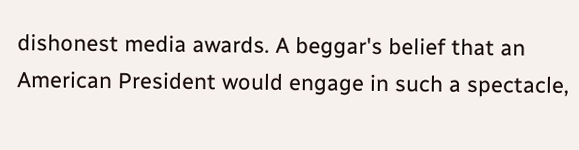dishonest media awards. A beggar's belief that an American President would engage in such a spectacle,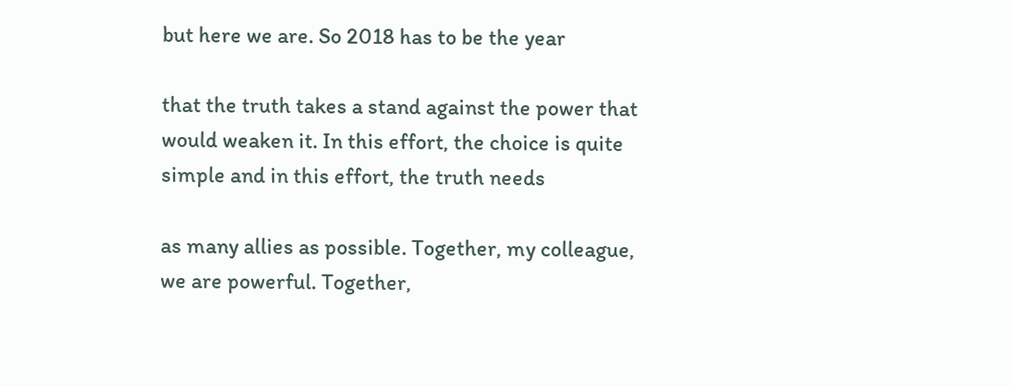but here we are. So 2018 has to be the year

that the truth takes a stand against the power that would weaken it. In this effort, the choice is quite simple and in this effort, the truth needs

as many allies as possible. Together, my colleague, we are powerful. Together,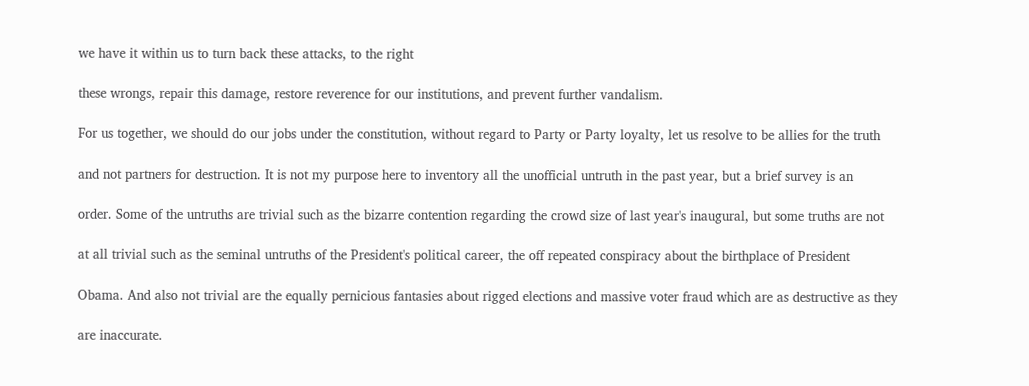we have it within us to turn back these attacks, to the right

these wrongs, repair this damage, restore reverence for our institutions, and prevent further vandalism.

For us together, we should do our jobs under the constitution, without regard to Party or Party loyalty, let us resolve to be allies for the truth

and not partners for destruction. It is not my purpose here to inventory all the unofficial untruth in the past year, but a brief survey is an

order. Some of the untruths are trivial such as the bizarre contention regarding the crowd size of last year's inaugural, but some truths are not

at all trivial such as the seminal untruths of the President's political career, the off repeated conspiracy about the birthplace of President

Obama. And also not trivial are the equally pernicious fantasies about rigged elections and massive voter fraud which are as destructive as they

are inaccurate.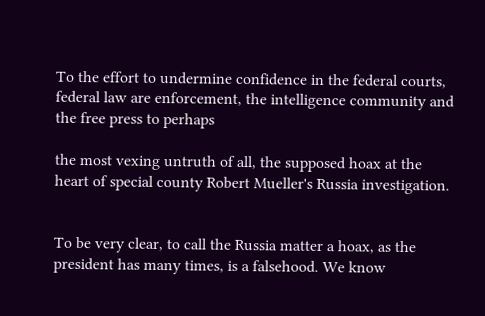To the effort to undermine confidence in the federal courts, federal law are enforcement, the intelligence community and the free press to perhaps

the most vexing untruth of all, the supposed hoax at the heart of special county Robert Mueller's Russia investigation.


To be very clear, to call the Russia matter a hoax, as the president has many times, is a falsehood. We know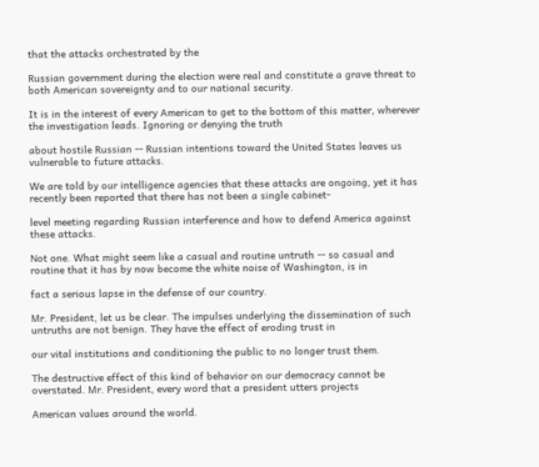that the attacks orchestrated by the

Russian government during the election were real and constitute a grave threat to both American sovereignty and to our national security.

It is in the interest of every American to get to the bottom of this matter, wherever the investigation leads. Ignoring or denying the truth

about hostile Russian -- Russian intentions toward the United States leaves us vulnerable to future attacks.

We are told by our intelligence agencies that these attacks are ongoing, yet it has recently been reported that there has not been a single cabinet-

level meeting regarding Russian interference and how to defend America against these attacks.

Not one. What might seem like a casual and routine untruth -- so casual and routine that it has by now become the white noise of Washington, is in

fact a serious lapse in the defense of our country.

Mr. President, let us be clear. The impulses underlying the dissemination of such untruths are not benign. They have the effect of eroding trust in

our vital institutions and conditioning the public to no longer trust them.

The destructive effect of this kind of behavior on our democracy cannot be overstated. Mr. President, every word that a president utters projects

American values around the world.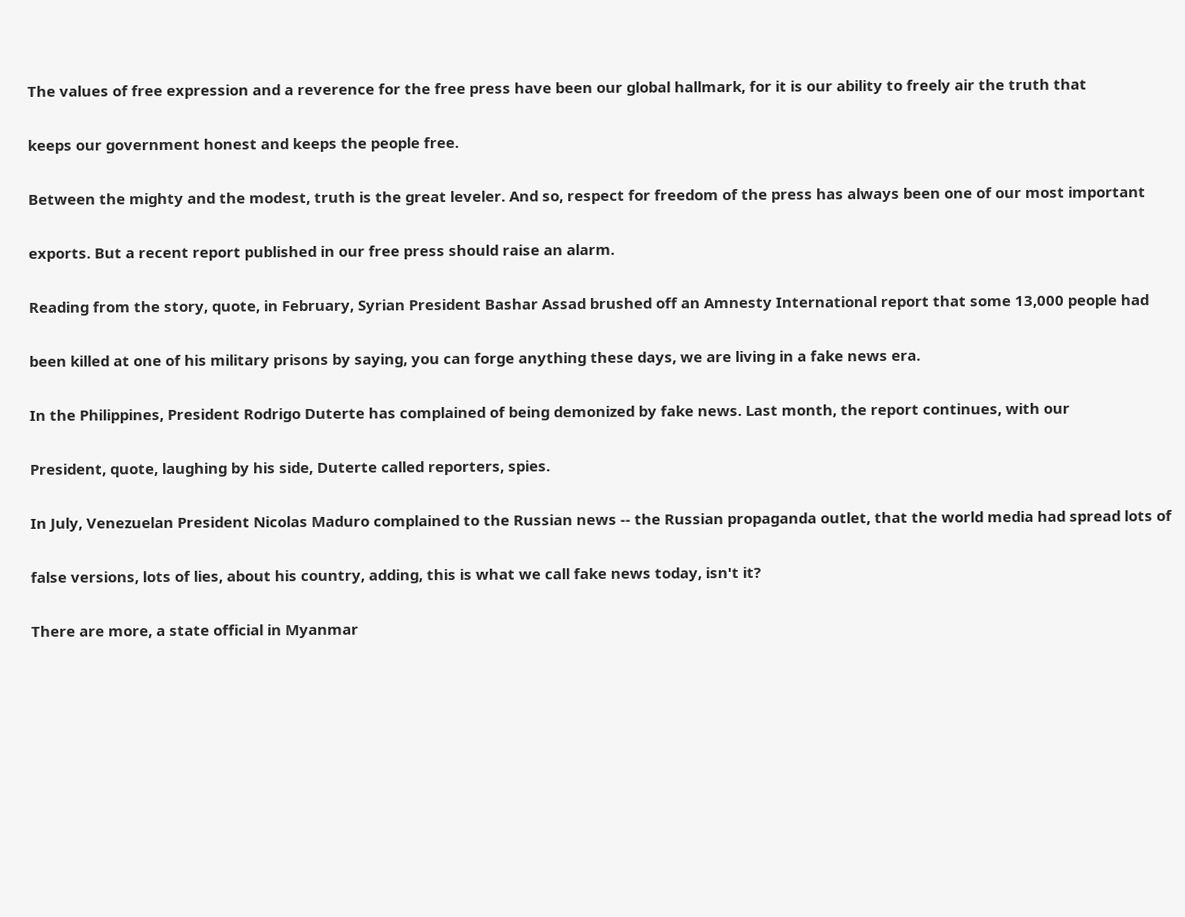The values of free expression and a reverence for the free press have been our global hallmark, for it is our ability to freely air the truth that

keeps our government honest and keeps the people free.

Between the mighty and the modest, truth is the great leveler. And so, respect for freedom of the press has always been one of our most important

exports. But a recent report published in our free press should raise an alarm.

Reading from the story, quote, in February, Syrian President Bashar Assad brushed off an Amnesty International report that some 13,000 people had

been killed at one of his military prisons by saying, you can forge anything these days, we are living in a fake news era.

In the Philippines, President Rodrigo Duterte has complained of being demonized by fake news. Last month, the report continues, with our

President, quote, laughing by his side, Duterte called reporters, spies.

In July, Venezuelan President Nicolas Maduro complained to the Russian news -- the Russian propaganda outlet, that the world media had spread lots of

false versions, lots of lies, about his country, adding, this is what we call fake news today, isn't it?

There are more, a state official in Myanmar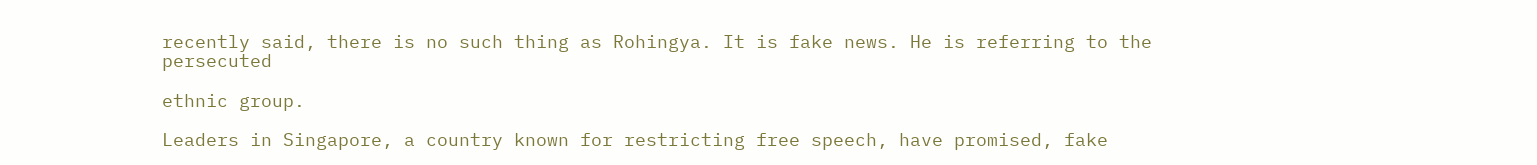recently said, there is no such thing as Rohingya. It is fake news. He is referring to the persecuted

ethnic group.

Leaders in Singapore, a country known for restricting free speech, have promised, fake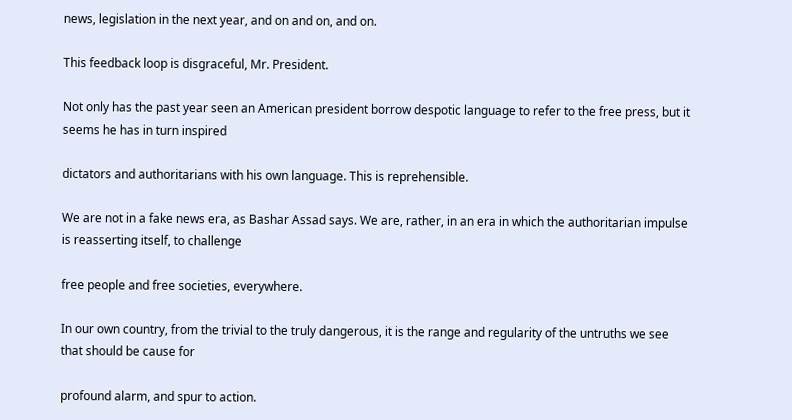news, legislation in the next year, and on and on, and on.

This feedback loop is disgraceful, Mr. President.

Not only has the past year seen an American president borrow despotic language to refer to the free press, but it seems he has in turn inspired

dictators and authoritarians with his own language. This is reprehensible.

We are not in a fake news era, as Bashar Assad says. We are, rather, in an era in which the authoritarian impulse is reasserting itself, to challenge

free people and free societies, everywhere.

In our own country, from the trivial to the truly dangerous, it is the range and regularity of the untruths we see that should be cause for

profound alarm, and spur to action.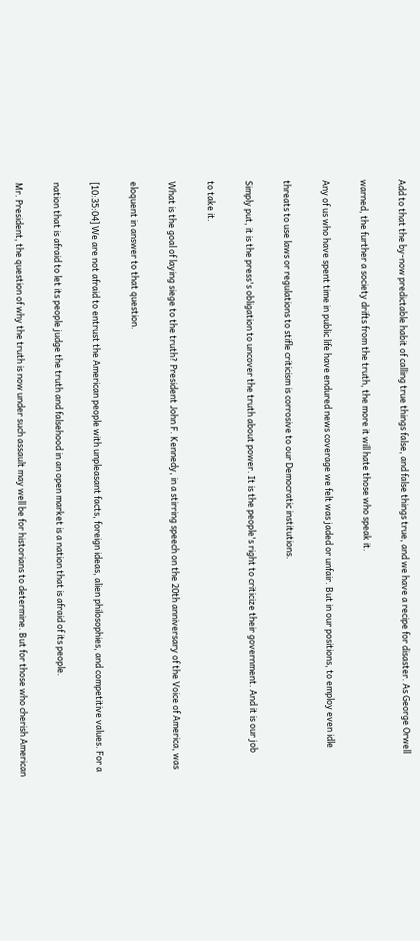Add to that the by-now predictable habit of calling true things false, and false things true, and we have a recipe for disaster. As George Orwell

warned, the further a society drifts from the truth, the more it will hate those who speak it.

Any of us who have spent time in public life have endured news coverage we felt was jaded or unfair. But in our positions, to employ even idle

threats to use laws or regulations to stifle criticism is corrosive to our Democratic institutions.

Simply put, it is the press's obligation to uncover the truth about power. It is the people's right to criticize their government. And it is our job

to take it.

What is the goal of laying siege to the truth? President John F. Kennedy, in a stirring speech on the 20th anniversary of the Voice of America, was

eloquent in answer to that question.

[10:35:04] We are not afraid to entrust the American people with unpleasant facts, foreign ideas, alien philosophies, and competitive values. For a

nation that is afraid to let its people judge the truth and falsehood in an open market is a nation that is afraid of its people.

Mr. President, the question of why the truth is now under such assault may well be for historians to determine. But for those who cherish American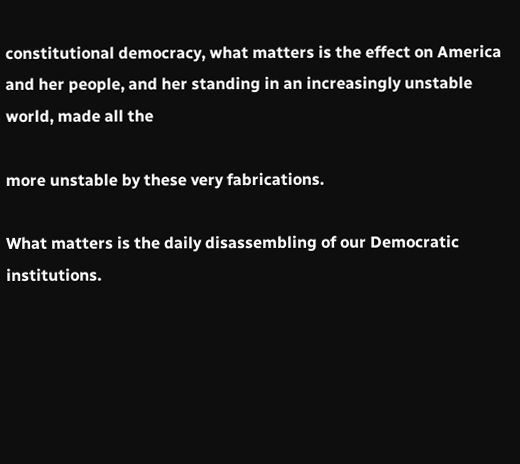constitutional democracy, what matters is the effect on America and her people, and her standing in an increasingly unstable world, made all the

more unstable by these very fabrications.

What matters is the daily disassembling of our Democratic institutions.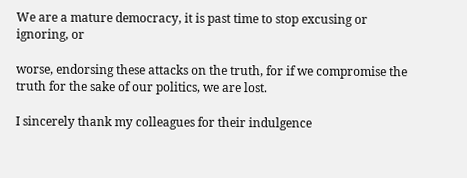We are a mature democracy, it is past time to stop excusing or ignoring, or

worse, endorsing these attacks on the truth, for if we compromise the truth for the sake of our politics, we are lost.

I sincerely thank my colleagues for their indulgence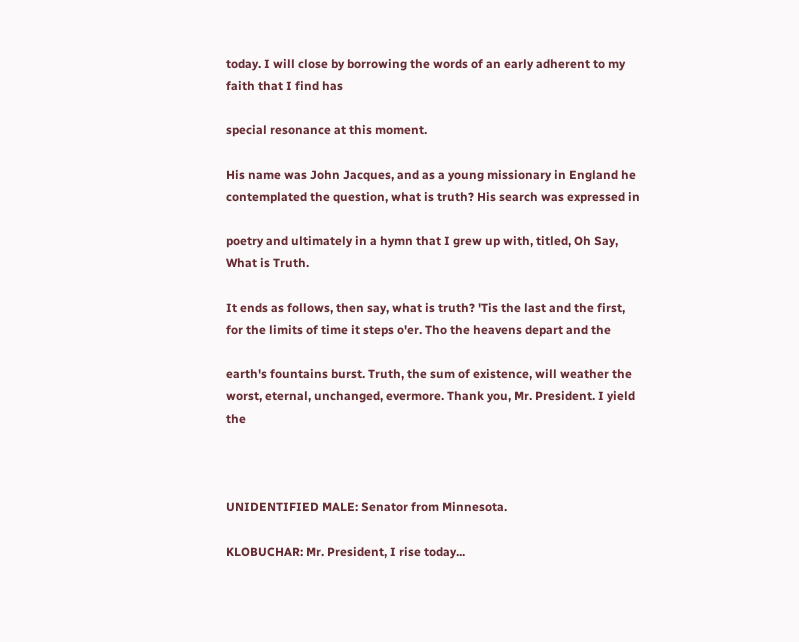today. I will close by borrowing the words of an early adherent to my faith that I find has

special resonance at this moment.

His name was John Jacques, and as a young missionary in England he contemplated the question, what is truth? His search was expressed in

poetry and ultimately in a hymn that I grew up with, titled, Oh Say, What is Truth.

It ends as follows, then say, what is truth? 'Tis the last and the first, for the limits of time it steps o'er. Tho the heavens depart and the

earth's fountains burst. Truth, the sum of existence, will weather the worst, eternal, unchanged, evermore. Thank you, Mr. President. I yield the



UNIDENTIFIED MALE: Senator from Minnesota.

KLOBUCHAR: Mr. President, I rise today...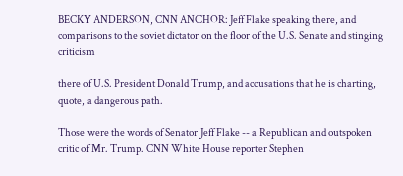BECKY ANDERSON, CNN ANCHOR: Jeff Flake speaking there, and comparisons to the soviet dictator on the floor of the U.S. Senate and stinging criticism

there of U.S. President Donald Trump, and accusations that he is charting, quote, a dangerous path.

Those were the words of Senator Jeff Flake -- a Republican and outspoken critic of Mr. Trump. CNN White House reporter Stephen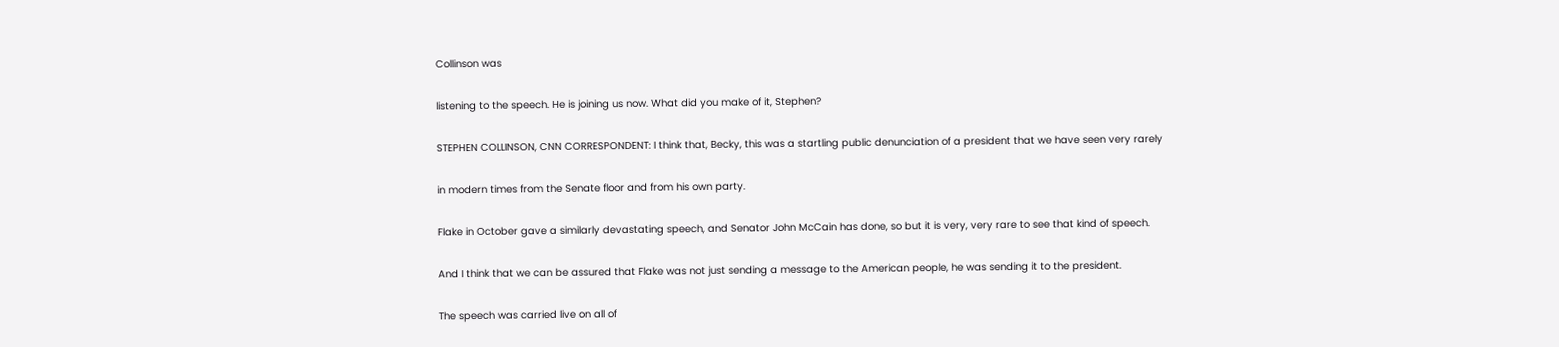Collinson was

listening to the speech. He is joining us now. What did you make of it, Stephen?

STEPHEN COLLINSON, CNN CORRESPONDENT: I think that, Becky, this was a startling public denunciation of a president that we have seen very rarely

in modern times from the Senate floor and from his own party.

Flake in October gave a similarly devastating speech, and Senator John McCain has done, so but it is very, very rare to see that kind of speech.

And I think that we can be assured that Flake was not just sending a message to the American people, he was sending it to the president.

The speech was carried live on all of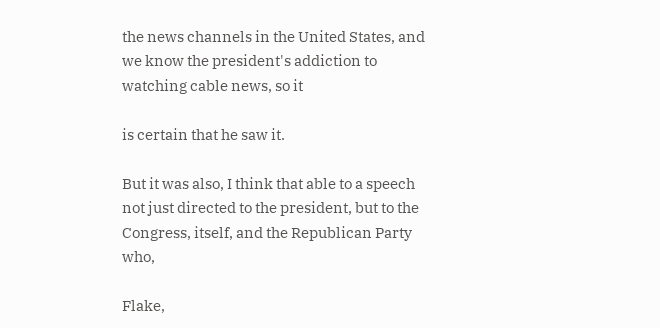the news channels in the United States, and we know the president's addiction to watching cable news, so it

is certain that he saw it.

But it was also, I think that able to a speech not just directed to the president, but to the Congress, itself, and the Republican Party who,

Flake,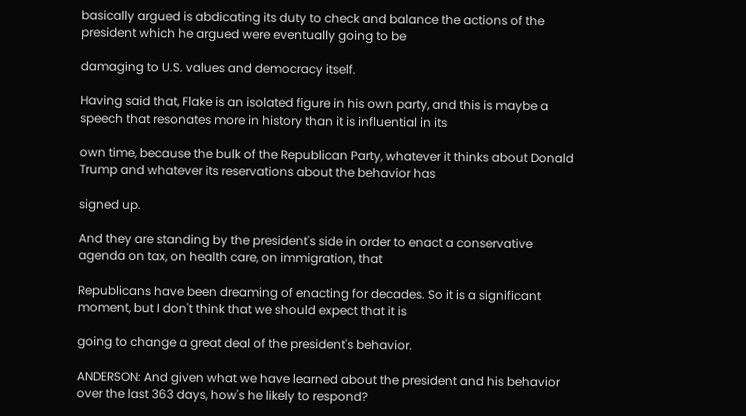basically argued is abdicating its duty to check and balance the actions of the president which he argued were eventually going to be

damaging to U.S. values and democracy itself.

Having said that, Flake is an isolated figure in his own party, and this is maybe a speech that resonates more in history than it is influential in its

own time, because the bulk of the Republican Party, whatever it thinks about Donald Trump and whatever its reservations about the behavior has

signed up.

And they are standing by the president's side in order to enact a conservative agenda on tax, on health care, on immigration, that

Republicans have been dreaming of enacting for decades. So it is a significant moment, but I don't think that we should expect that it is

going to change a great deal of the president's behavior.

ANDERSON: And given what we have learned about the president and his behavior over the last 363 days, how's he likely to respond?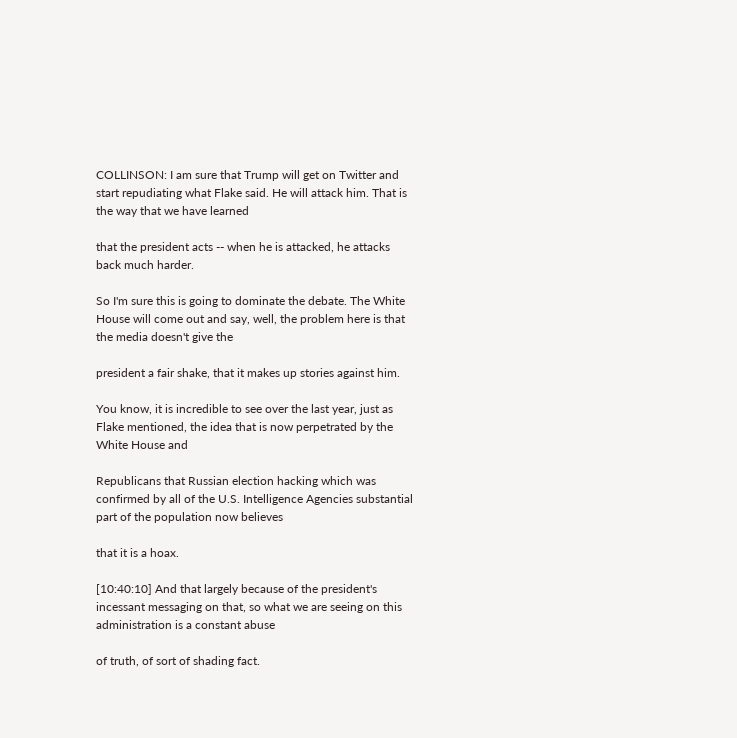COLLINSON: I am sure that Trump will get on Twitter and start repudiating what Flake said. He will attack him. That is the way that we have learned

that the president acts -- when he is attacked, he attacks back much harder.

So I'm sure this is going to dominate the debate. The White House will come out and say, well, the problem here is that the media doesn't give the

president a fair shake, that it makes up stories against him.

You know, it is incredible to see over the last year, just as Flake mentioned, the idea that is now perpetrated by the White House and

Republicans that Russian election hacking which was confirmed by all of the U.S. Intelligence Agencies substantial part of the population now believes

that it is a hoax.

[10:40:10] And that largely because of the president's incessant messaging on that, so what we are seeing on this administration is a constant abuse

of truth, of sort of shading fact.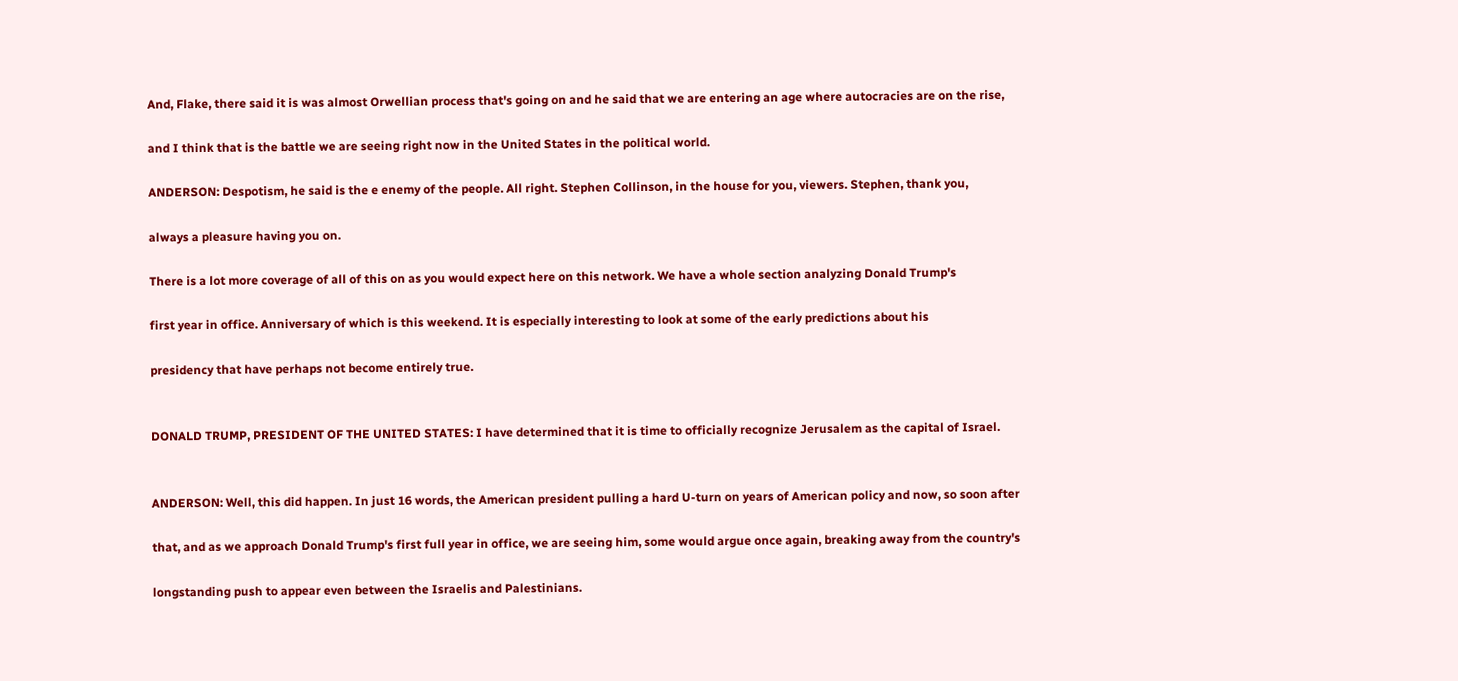And, Flake, there said it is was almost Orwellian process that's going on and he said that we are entering an age where autocracies are on the rise,

and I think that is the battle we are seeing right now in the United States in the political world.

ANDERSON: Despotism, he said is the e enemy of the people. All right. Stephen Collinson, in the house for you, viewers. Stephen, thank you,

always a pleasure having you on.

There is a lot more coverage of all of this on as you would expect here on this network. We have a whole section analyzing Donald Trump's

first year in office. Anniversary of which is this weekend. It is especially interesting to look at some of the early predictions about his

presidency that have perhaps not become entirely true.


DONALD TRUMP, PRESIDENT OF THE UNITED STATES: I have determined that it is time to officially recognize Jerusalem as the capital of Israel.


ANDERSON: Well, this did happen. In just 16 words, the American president pulling a hard U-turn on years of American policy and now, so soon after

that, and as we approach Donald Trump's first full year in office, we are seeing him, some would argue once again, breaking away from the country's

longstanding push to appear even between the Israelis and Palestinians.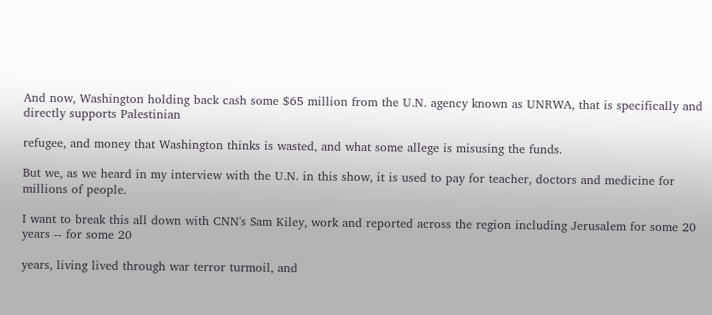And now, Washington holding back cash some $65 million from the U.N. agency known as UNRWA, that is specifically and directly supports Palestinian

refugee, and money that Washington thinks is wasted, and what some allege is misusing the funds.

But we, as we heard in my interview with the U.N. in this show, it is used to pay for teacher, doctors and medicine for millions of people.

I want to break this all down with CNN's Sam Kiley, work and reported across the region including Jerusalem for some 20 years -- for some 20

years, living lived through war terror turmoil, and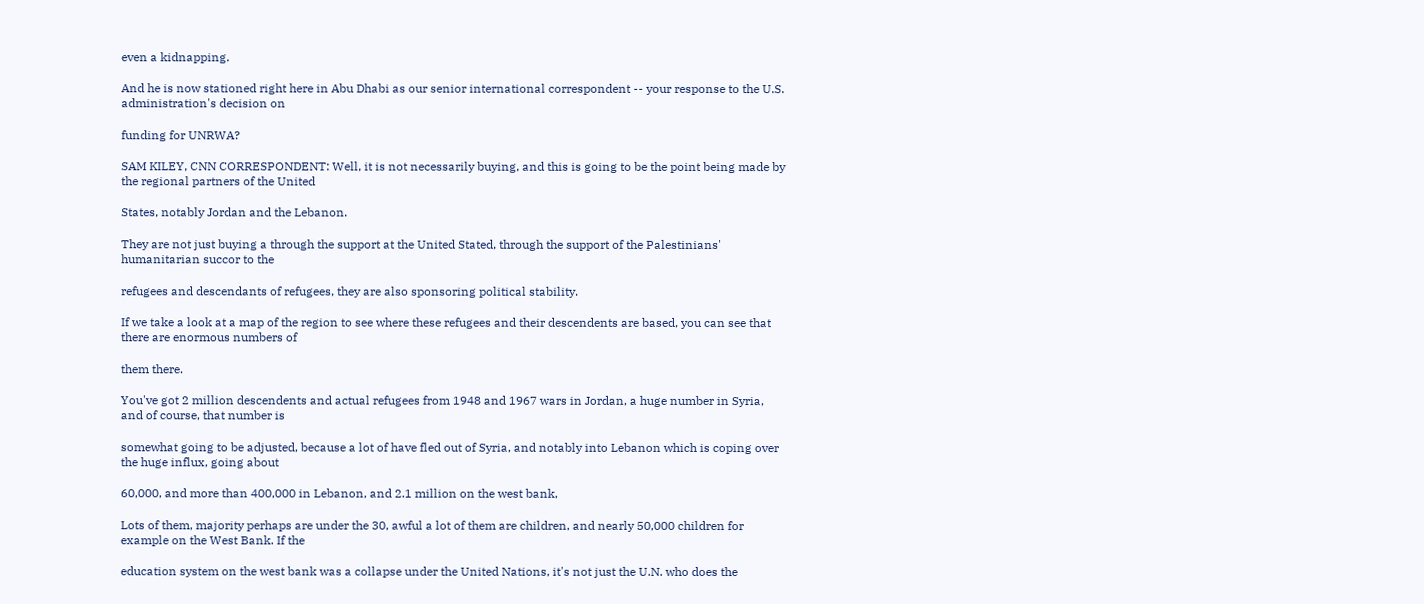even a kidnapping.

And he is now stationed right here in Abu Dhabi as our senior international correspondent -- your response to the U.S. administration's decision on

funding for UNRWA?

SAM KILEY, CNN CORRESPONDENT: Well, it is not necessarily buying, and this is going to be the point being made by the regional partners of the United

States, notably Jordan and the Lebanon.

They are not just buying a through the support at the United Stated, through the support of the Palestinians' humanitarian succor to the

refugees and descendants of refugees, they are also sponsoring political stability.

If we take a look at a map of the region to see where these refugees and their descendents are based, you can see that there are enormous numbers of

them there.

You've got 2 million descendents and actual refugees from 1948 and 1967 wars in Jordan, a huge number in Syria, and of course, that number is

somewhat going to be adjusted, because a lot of have fled out of Syria, and notably into Lebanon which is coping over the huge influx, going about

60,000, and more than 400,000 in Lebanon, and 2.1 million on the west bank,

Lots of them, majority perhaps are under the 30, awful a lot of them are children, and nearly 50,000 children for example on the West Bank. If the

education system on the west bank was a collapse under the United Nations, it's not just the U.N. who does the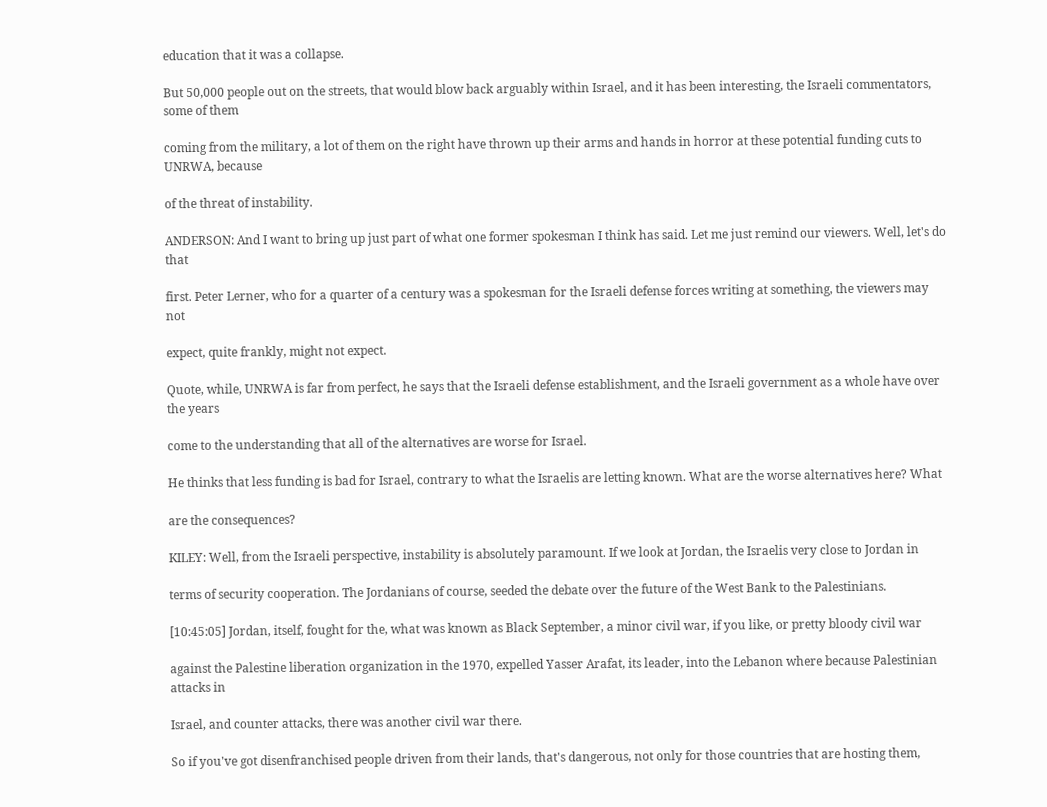education that it was a collapse.

But 50,000 people out on the streets, that would blow back arguably within Israel, and it has been interesting, the Israeli commentators, some of them

coming from the military, a lot of them on the right have thrown up their arms and hands in horror at these potential funding cuts to UNRWA, because

of the threat of instability.

ANDERSON: And I want to bring up just part of what one former spokesman I think has said. Let me just remind our viewers. Well, let's do that

first. Peter Lerner, who for a quarter of a century was a spokesman for the Israeli defense forces writing at something, the viewers may not

expect, quite frankly, might not expect.

Quote, while, UNRWA is far from perfect, he says that the Israeli defense establishment, and the Israeli government as a whole have over the years

come to the understanding that all of the alternatives are worse for Israel.

He thinks that less funding is bad for Israel, contrary to what the Israelis are letting known. What are the worse alternatives here? What

are the consequences?

KILEY: Well, from the Israeli perspective, instability is absolutely paramount. If we look at Jordan, the Israelis very close to Jordan in

terms of security cooperation. The Jordanians of course, seeded the debate over the future of the West Bank to the Palestinians.

[10:45:05] Jordan, itself, fought for the, what was known as Black September, a minor civil war, if you like, or pretty bloody civil war

against the Palestine liberation organization in the 1970, expelled Yasser Arafat, its leader, into the Lebanon where because Palestinian attacks in

Israel, and counter attacks, there was another civil war there.

So if you've got disenfranchised people driven from their lands, that's dangerous, not only for those countries that are hosting them,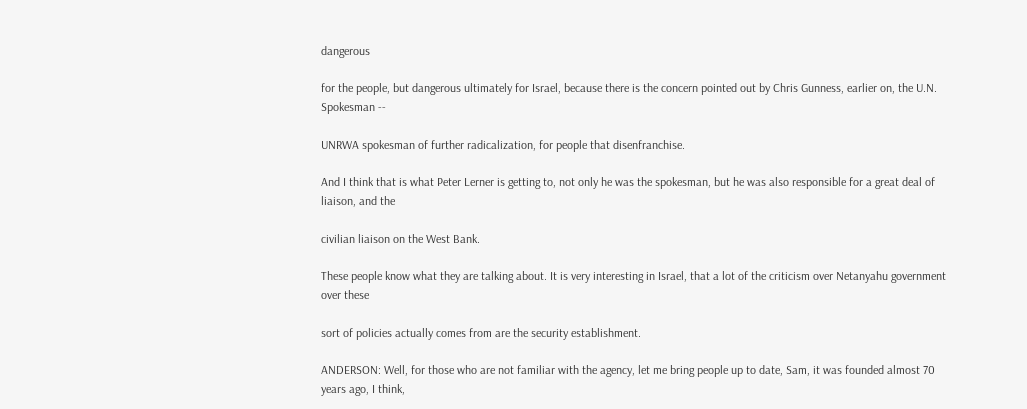dangerous

for the people, but dangerous ultimately for Israel, because there is the concern pointed out by Chris Gunness, earlier on, the U.N. Spokesman --

UNRWA spokesman of further radicalization, for people that disenfranchise.

And I think that is what Peter Lerner is getting to, not only he was the spokesman, but he was also responsible for a great deal of liaison, and the

civilian liaison on the West Bank.

These people know what they are talking about. It is very interesting in Israel, that a lot of the criticism over Netanyahu government over these

sort of policies actually comes from are the security establishment.

ANDERSON: Well, for those who are not familiar with the agency, let me bring people up to date, Sam, it was founded almost 70 years ago, I think,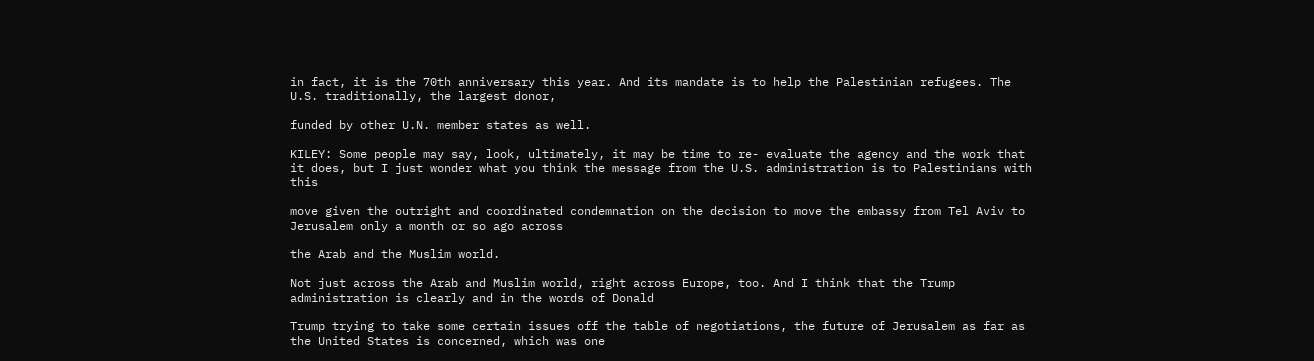in fact, it is the 70th anniversary this year. And its mandate is to help the Palestinian refugees. The U.S. traditionally, the largest donor,

funded by other U.N. member states as well.

KILEY: Some people may say, look, ultimately, it may be time to re- evaluate the agency and the work that it does, but I just wonder what you think the message from the U.S. administration is to Palestinians with this

move given the outright and coordinated condemnation on the decision to move the embassy from Tel Aviv to Jerusalem only a month or so ago across

the Arab and the Muslim world.

Not just across the Arab and Muslim world, right across Europe, too. And I think that the Trump administration is clearly and in the words of Donald

Trump trying to take some certain issues off the table of negotiations, the future of Jerusalem as far as the United States is concerned, which was one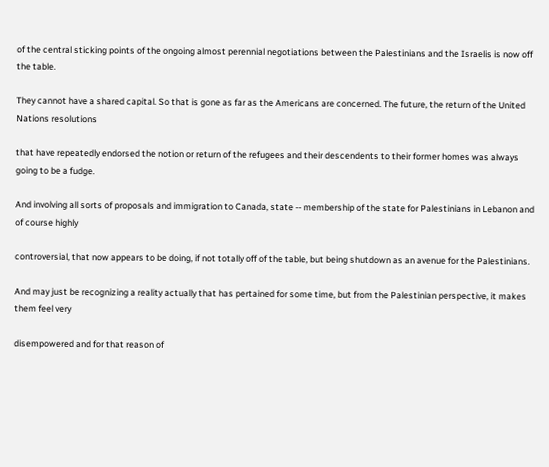of the central sticking points of the ongoing almost perennial negotiations between the Palestinians and the Israelis is now off the table.

They cannot have a shared capital. So that is gone as far as the Americans are concerned. The future, the return of the United Nations resolutions

that have repeatedly endorsed the notion or return of the refugees and their descendents to their former homes was always going to be a fudge.

And involving all sorts of proposals and immigration to Canada, state -- membership of the state for Palestinians in Lebanon and of course highly

controversial, that now appears to be doing, if not totally off of the table, but being shutdown as an avenue for the Palestinians.

And may just be recognizing a reality actually that has pertained for some time, but from the Palestinian perspective, it makes them feel very

disempowered and for that reason of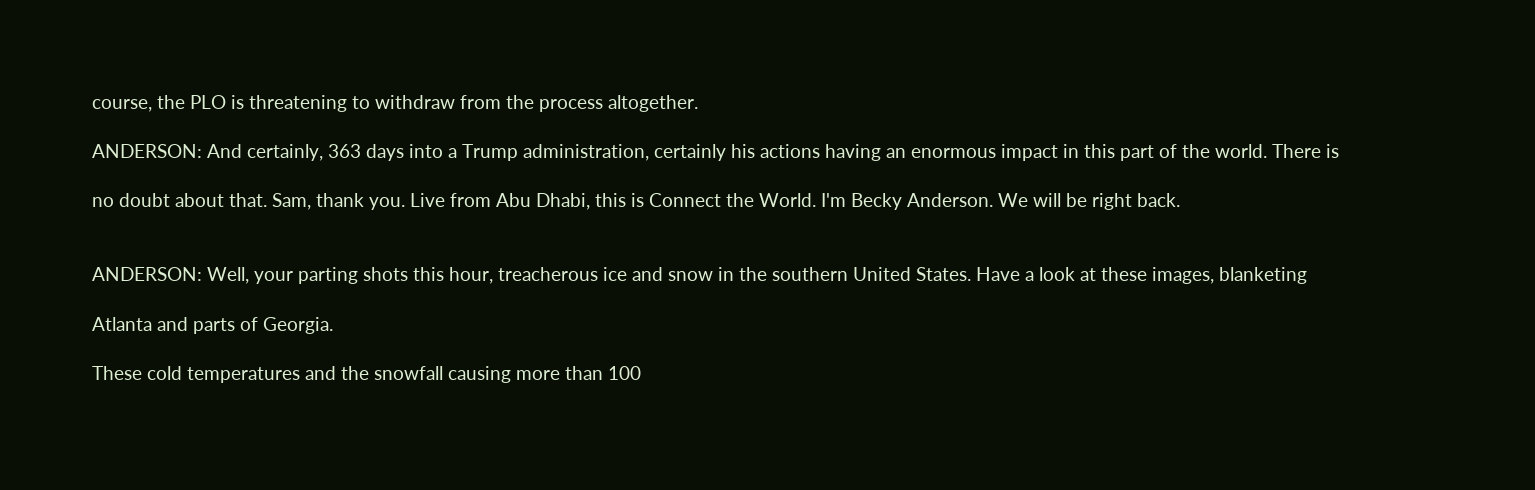course, the PLO is threatening to withdraw from the process altogether.

ANDERSON: And certainly, 363 days into a Trump administration, certainly his actions having an enormous impact in this part of the world. There is

no doubt about that. Sam, thank you. Live from Abu Dhabi, this is Connect the World. I'm Becky Anderson. We will be right back.


ANDERSON: Well, your parting shots this hour, treacherous ice and snow in the southern United States. Have a look at these images, blanketing

Atlanta and parts of Georgia.

These cold temperatures and the snowfall causing more than 100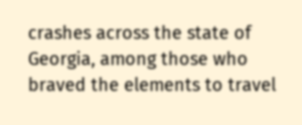crashes across the state of Georgia, among those who braved the elements to travel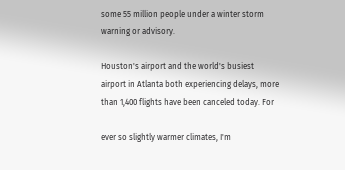some 55 million people under a winter storm warning or advisory.

Houston's airport and the world's busiest airport in Atlanta both experiencing delays, more than 1,400 flights have been canceled today. For

ever so slightly warmer climates, I'm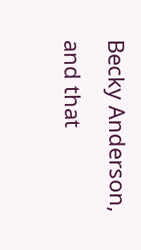Becky Anderson, and that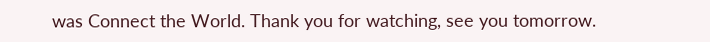was Connect the World. Thank you for watching, see you tomorrow.